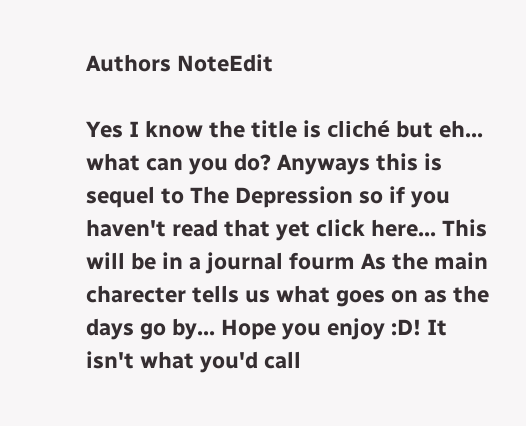Authors NoteEdit

Yes I know the title is cliché but eh... what can you do? Anyways this is sequel to The Depression so if you haven't read that yet click here... This will be in a journal fourm As the main charecter tells us what goes on as the days go by... Hope you enjoy :D! It isn't what you'd call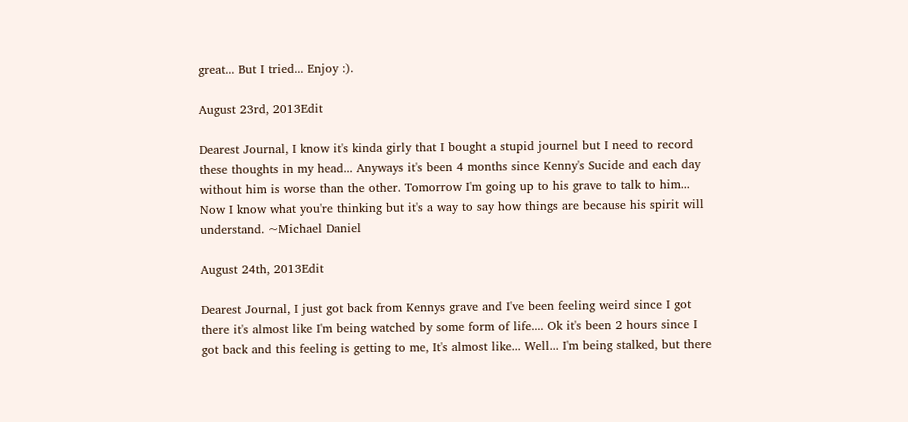great... But I tried... Enjoy :).

August 23rd, 2013Edit

Dearest Journal, I know it's kinda girly that I bought a stupid journel but I need to record these thoughts in my head... Anyways it's been 4 months since Kenny's Sucide and each day without him is worse than the other. Tomorrow I'm going up to his grave to talk to him... Now I know what you're thinking but it's a way to say how things are because his spirit will understand. ~Michael Daniel

August 24th, 2013Edit

Dearest Journal, I just got back from Kennys grave and I've been feeling weird since I got there it's almost like I'm being watched by some form of life.... Ok it's been 2 hours since I got back and this feeling is getting to me, It's almost like... Well... I'm being stalked, but there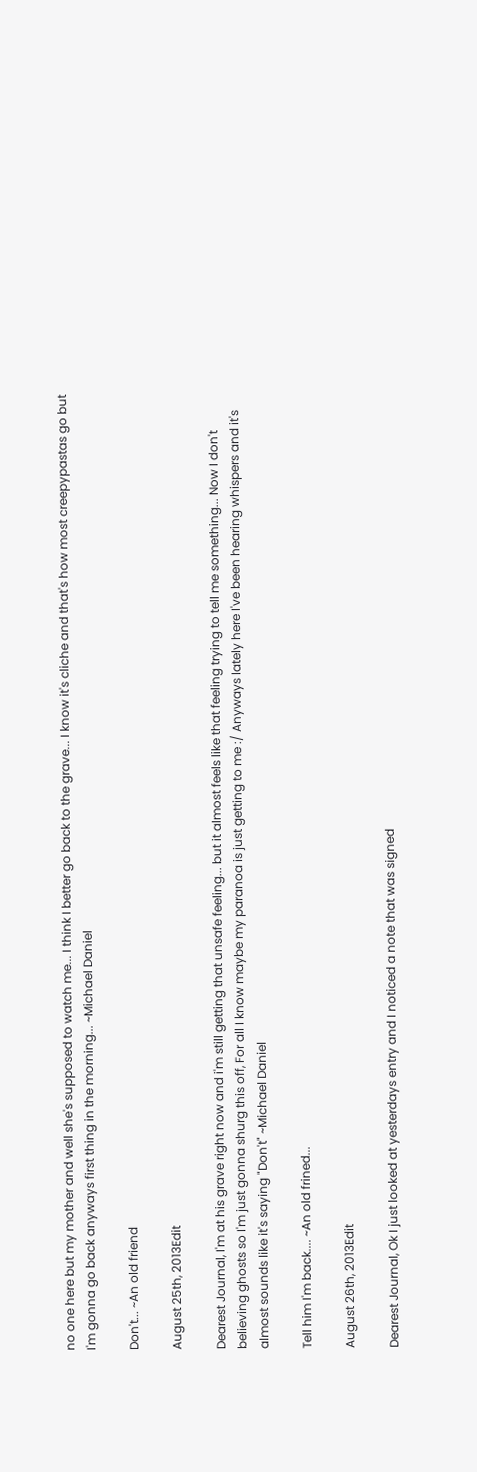no one here but my mother and well she's supposed to watch me... I think I better go back to the grave... I know it's cliche and that's how most creepypastas go but I'm gonna go back anyways first thing in the morning... ~Michael Daniel

Don't... ~An old friend

August 25th, 2013Edit

Dearest Journal, I'm at his grave right now and i'm still getting that unsafe feeling... but it almost feels like that feeling trying to tell me something... Now I don't believing ghosts so I'm just gonna shurg this off, For all I know maybe my paranoa is just getting to me :/ Anyways lately here I've been hearing whispers and it's almost sounds like it's saying "Don't" ~Michael Daniel

Tell him I'm back.... ~An old frined...

August 26th, 2013Edit

Dearest Journal, Ok I just looked at yesterdays entry and I noticed a note that was signed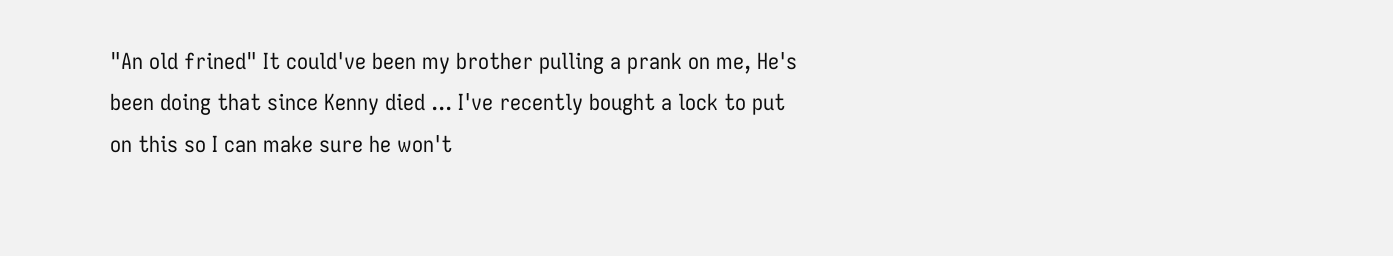"An old frined" It could've been my brother pulling a prank on me, He's been doing that since Kenny died ... I've recently bought a lock to put on this so I can make sure he won't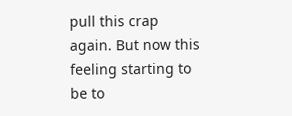pull this crap again. But now this feeling starting to be to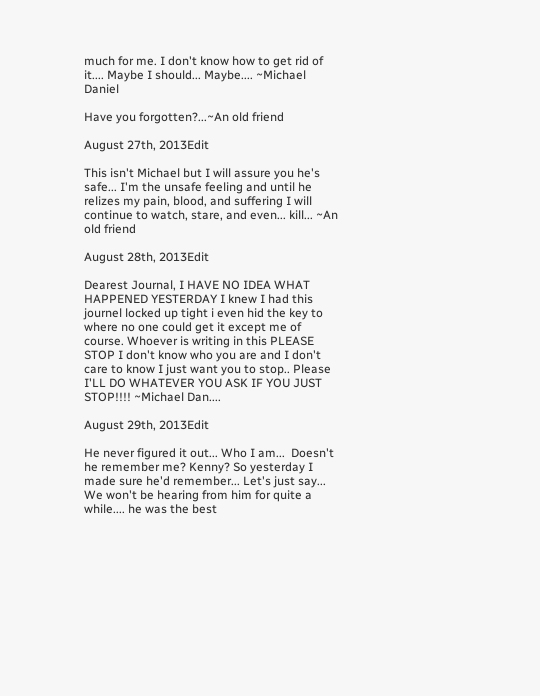much for me. I don't know how to get rid of it.... Maybe I should... Maybe.... ~Michael Daniel

Have you forgotten?...~An old friend

August 27th, 2013Edit

This isn't Michael but I will assure you he's safe... I'm the unsafe feeling and until he relizes my pain, blood, and suffering I will continue to watch, stare, and even... kill... ~An old friend

August 28th, 2013Edit

Dearest Journal, I HAVE NO IDEA WHAT HAPPENED YESTERDAY I knew I had this journel locked up tight i even hid the key to where no one could get it except me of course. Whoever is writing in this PLEASE STOP I don't know who you are and I don't care to know I just want you to stop.. Please I'LL DO WHATEVER YOU ASK IF YOU JUST STOP!!!! ~Michael Dan....

August 29th, 2013Edit

He never figured it out... Who I am...  Doesn't he remember me? Kenny? So yesterday I made sure he'd remember... Let's just say... We won't be hearing from him for quite a while.... he was the best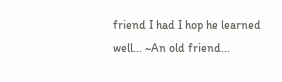friend I had I hop he learned well... ~An old friend...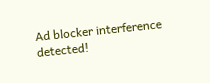Ad blocker interference detected!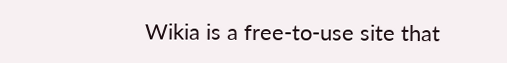Wikia is a free-to-use site that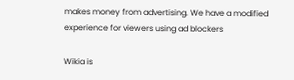makes money from advertising. We have a modified experience for viewers using ad blockers

Wikia is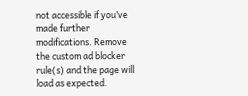not accessible if you’ve made further modifications. Remove the custom ad blocker rule(s) and the page will load as expected.